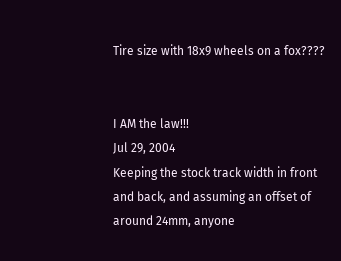Tire size with 18x9 wheels on a fox????


I AM the law!!!
Jul 29, 2004
Keeping the stock track width in front and back, and assuming an offset of around 24mm, anyone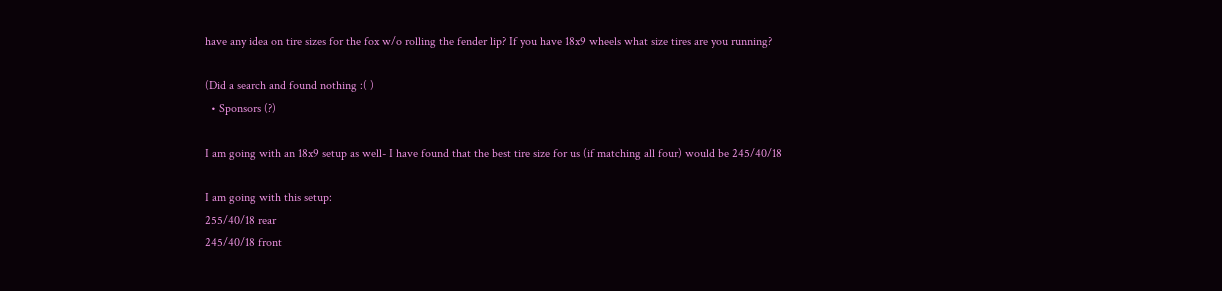have any idea on tire sizes for the fox w/o rolling the fender lip? If you have 18x9 wheels what size tires are you running?

(Did a search and found nothing :( )
  • Sponsors (?)

I am going with an 18x9 setup as well- I have found that the best tire size for us (if matching all four) would be 245/40/18

I am going with this setup:
255/40/18 rear
245/40/18 front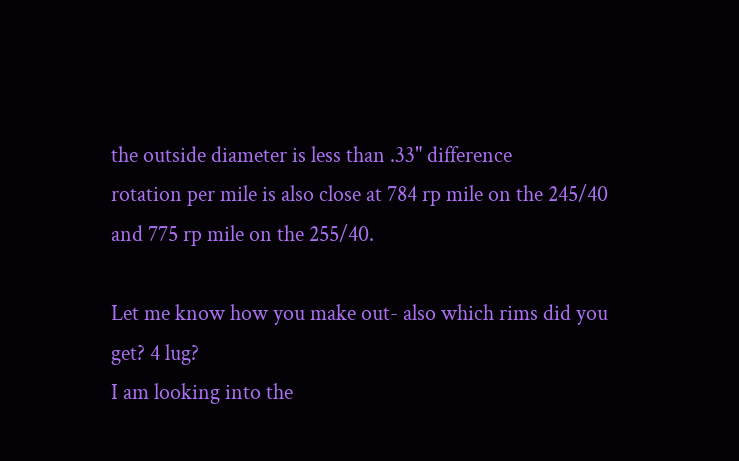the outside diameter is less than .33" difference
rotation per mile is also close at 784 rp mile on the 245/40 and 775 rp mile on the 255/40.

Let me know how you make out- also which rims did you get? 4 lug?
I am looking into the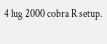4 lug 2000 cobra R setup.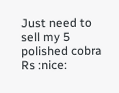Just need to sell my 5 polished cobra Rs :nice: